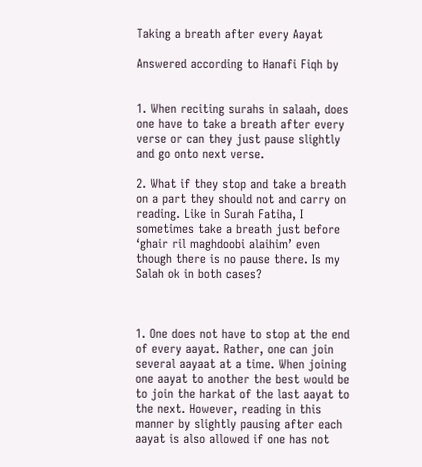Taking a breath after every Aayat

Answered according to Hanafi Fiqh by


1. When reciting surahs in salaah, does one have to take a breath after every verse or can they just pause slightly and go onto next verse.

2. What if they stop and take a breath on a part they should not and carry on reading. Like in Surah Fatiha, I sometimes take a breath just before ‘ghair ril maghdoobi alaihim’ even though there is no pause there. Is my Salah ok in both cases?



1. One does not have to stop at the end of every aayat. Rather, one can join several aayaat at a time. When joining one aayat to another the best would be to join the harkat of the last aayat to the next. However, reading in this manner by slightly pausing after each aayat is also allowed if one has not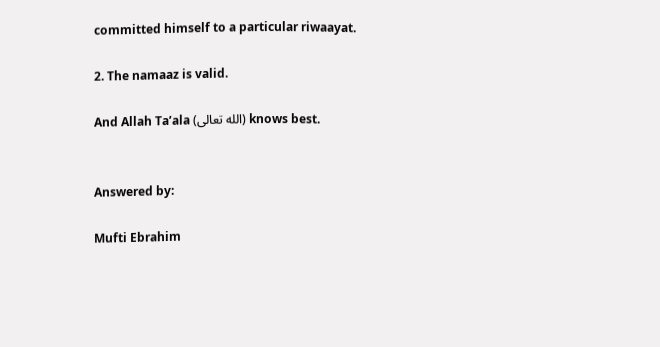committed himself to a particular riwaayat.

2. The namaaz is valid.

And Allah Ta’ala (الله تعالى) knows best.


Answered by:

Mufti Ebrahim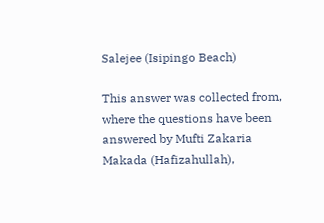Salejee (Isipingo Beach)

This answer was collected from, where the questions have been answered by Mufti Zakaria Makada (Hafizahullah),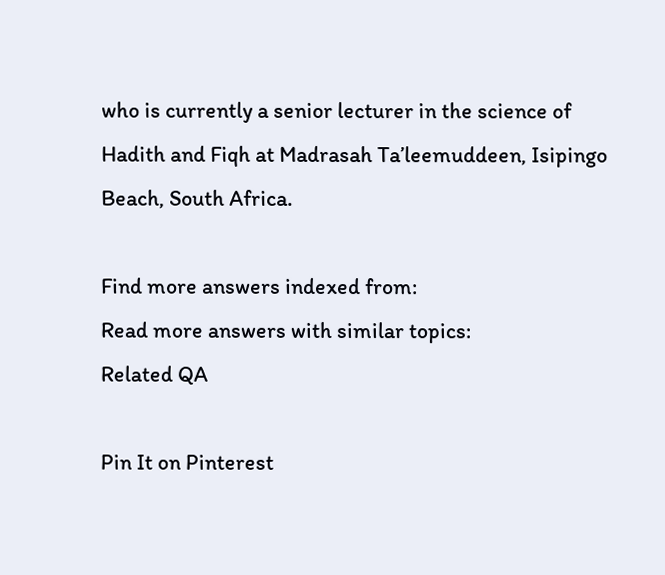who is currently a senior lecturer in the science of Hadith and Fiqh at Madrasah Ta’leemuddeen, Isipingo Beach, South Africa.

Find more answers indexed from:
Read more answers with similar topics:
Related QA

Pin It on Pinterest